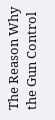The Reason Why the Gun Control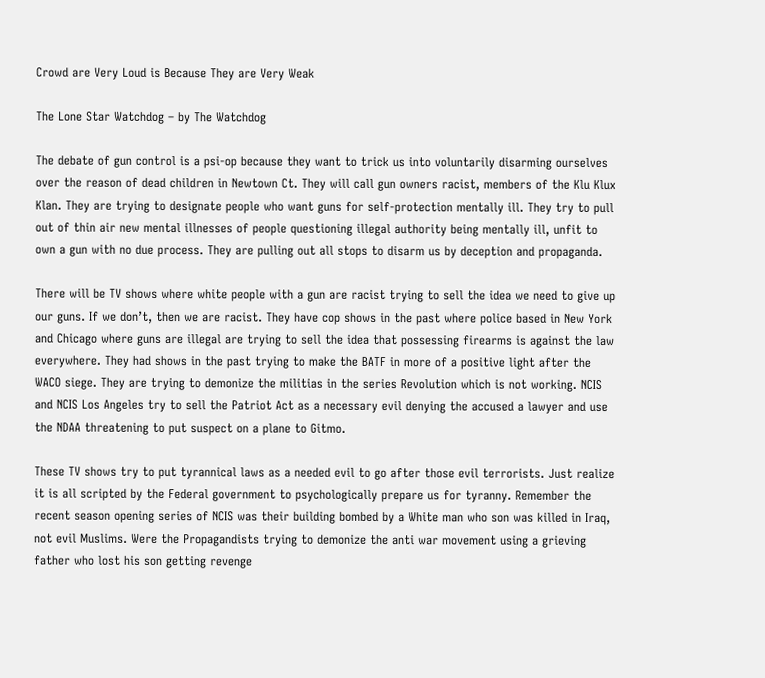Crowd are Very Loud is Because They are Very Weak

The Lone Star Watchdog – by The Watchdog

The debate of gun control is a psi-op because they want to trick us into voluntarily disarming ourselves over the reason of dead children in Newtown Ct. They will call gun owners racist, members of the Klu Klux Klan. They are trying to designate people who want guns for self-protection mentally ill. They try to pull out of thin air new mental illnesses of people questioning illegal authority being mentally ill, unfit to own a gun with no due process. They are pulling out all stops to disarm us by deception and propaganda.

There will be TV shows where white people with a gun are racist trying to sell the idea we need to give up our guns. If we don’t, then we are racist. They have cop shows in the past where police based in New York and Chicago where guns are illegal are trying to sell the idea that possessing firearms is against the law everywhere. They had shows in the past trying to make the BATF in more of a positive light after the WACO siege. They are trying to demonize the militias in the series Revolution which is not working. NCIS and NCIS Los Angeles try to sell the Patriot Act as a necessary evil denying the accused a lawyer and use the NDAA threatening to put suspect on a plane to Gitmo.

These TV shows try to put tyrannical laws as a needed evil to go after those evil terrorists. Just realize it is all scripted by the Federal government to psychologically prepare us for tyranny. Remember the recent season opening series of NCIS was their building bombed by a White man who son was killed in Iraq, not evil Muslims. Were the Propagandists trying to demonize the anti war movement using a grieving father who lost his son getting revenge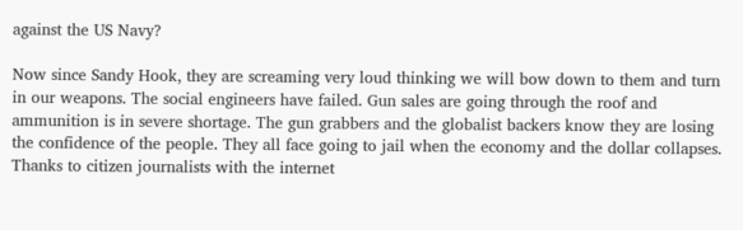against the US Navy?

Now since Sandy Hook, they are screaming very loud thinking we will bow down to them and turn in our weapons. The social engineers have failed. Gun sales are going through the roof and ammunition is in severe shortage. The gun grabbers and the globalist backers know they are losing the confidence of the people. They all face going to jail when the economy and the dollar collapses. Thanks to citizen journalists with the internet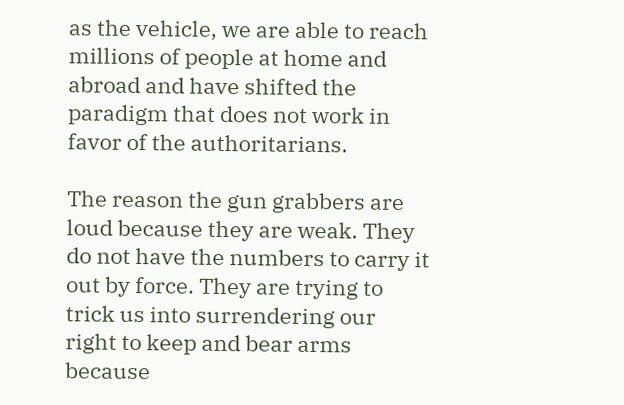as the vehicle, we are able to reach millions of people at home and abroad and have shifted the paradigm that does not work in favor of the authoritarians.

The reason the gun grabbers are loud because they are weak. They do not have the numbers to carry it out by force. They are trying to trick us into surrendering our right to keep and bear arms because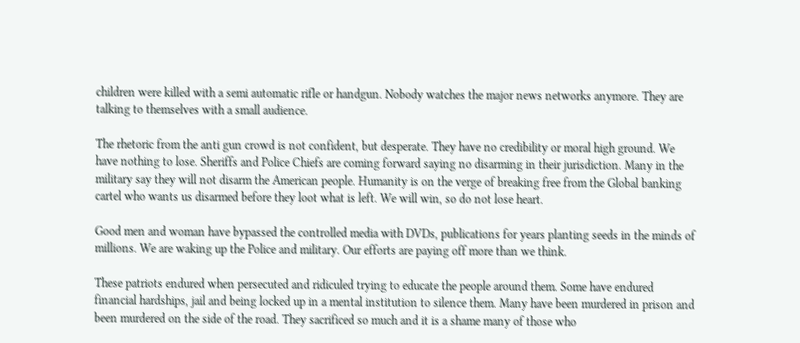children were killed with a semi automatic rifle or handgun. Nobody watches the major news networks anymore. They are talking to themselves with a small audience.

The rhetoric from the anti gun crowd is not confident, but desperate. They have no credibility or moral high ground. We have nothing to lose. Sheriffs and Police Chiefs are coming forward saying no disarming in their jurisdiction. Many in the military say they will not disarm the American people. Humanity is on the verge of breaking free from the Global banking cartel who wants us disarmed before they loot what is left. We will win, so do not lose heart.

Good men and woman have bypassed the controlled media with DVDs, publications for years planting seeds in the minds of millions. We are waking up the Police and military. Our efforts are paying off more than we think.

These patriots endured when persecuted and ridiculed trying to educate the people around them. Some have endured financial hardships, jail and being locked up in a mental institution to silence them. Many have been murdered in prison and been murdered on the side of the road. They sacrificed so much and it is a shame many of those who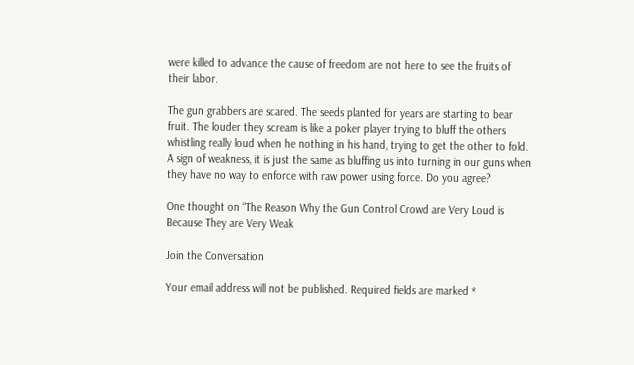were killed to advance the cause of freedom are not here to see the fruits of their labor.

The gun grabbers are scared. The seeds planted for years are starting to bear fruit. The louder they scream is like a poker player trying to bluff the others whistling really loud when he nothing in his hand, trying to get the other to fold. A sign of weakness, it is just the same as bluffing us into turning in our guns when they have no way to enforce with raw power using force. Do you agree?

One thought on “The Reason Why the Gun Control Crowd are Very Loud is Because They are Very Weak

Join the Conversation

Your email address will not be published. Required fields are marked *